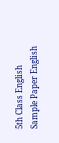5th Class English Sample Paper English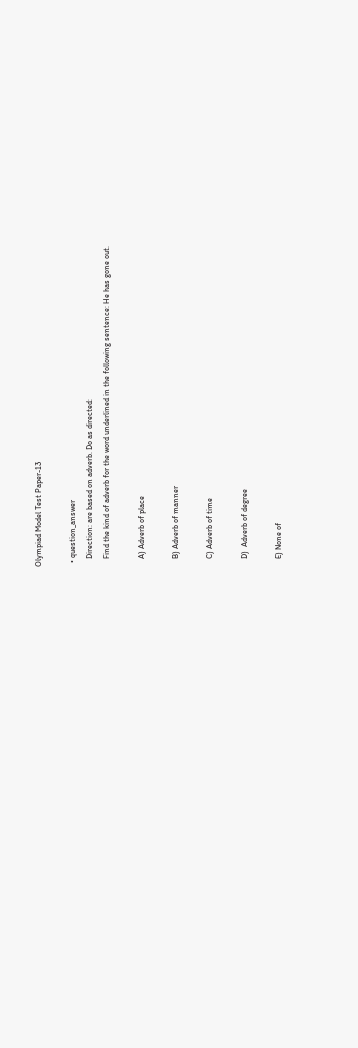Olympiad Model Test Paper-13

  • question_answer
    Direction: are based on adverb. Do as directed:
    Find the kind of adverb for the word underlined in the following sentence: He has gone out.

    A) Adverb of place

    B) Adverb of manner

    C) Adverb of time

    D)  Adverb of degree

    E) None of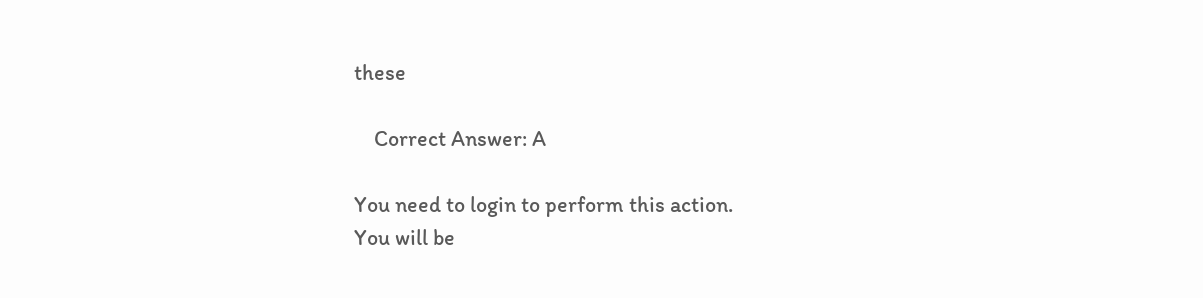these

    Correct Answer: A

You need to login to perform this action.
You will be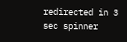redirected in 3 sec spinner